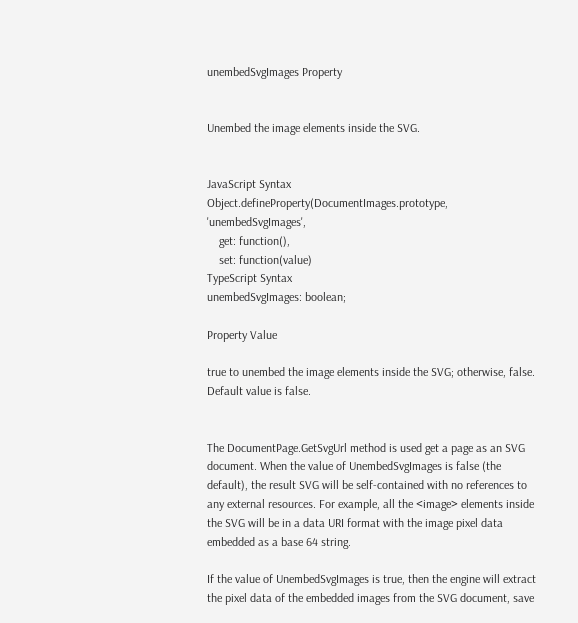unembedSvgImages Property


Unembed the image elements inside the SVG.


JavaScript Syntax
Object.defineProperty(DocumentImages.prototype, 'unembedSvgImages',
    get: function(),
    set: function(value)
TypeScript Syntax
unembedSvgImages: boolean;

Property Value

true to unembed the image elements inside the SVG; otherwise, false. Default value is false.


The DocumentPage.GetSvgUrl method is used get a page as an SVG document. When the value of UnembedSvgImages is false (the default), the result SVG will be self-contained with no references to any external resources. For example, all the <image> elements inside the SVG will be in a data URI format with the image pixel data embedded as a base 64 string.

If the value of UnembedSvgImages is true, then the engine will extract the pixel data of the embedded images from the SVG document, save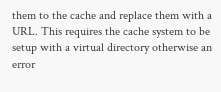them to the cache and replace them with a URL. This requires the cache system to be setup with a virtual directory otherwise an error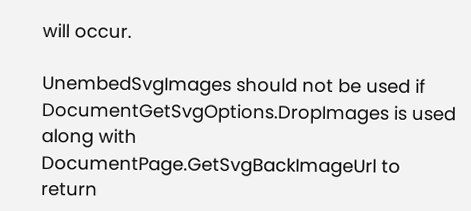will occur.

UnembedSvgImages should not be used if DocumentGetSvgOptions.DropImages is used along with DocumentPage.GetSvgBackImageUrl to return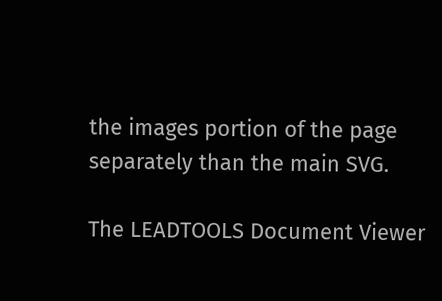the images portion of the page separately than the main SVG.

The LEADTOOLS Document Viewer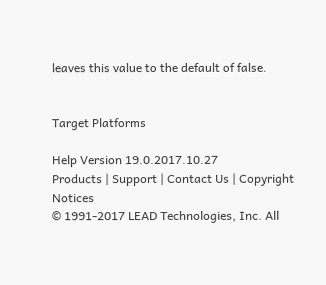leaves this value to the default of false.


Target Platforms

Help Version 19.0.2017.10.27
Products | Support | Contact Us | Copyright Notices
© 1991-2017 LEAD Technologies, Inc. All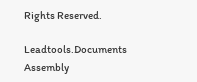Rights Reserved.

Leadtools.Documents Assembly